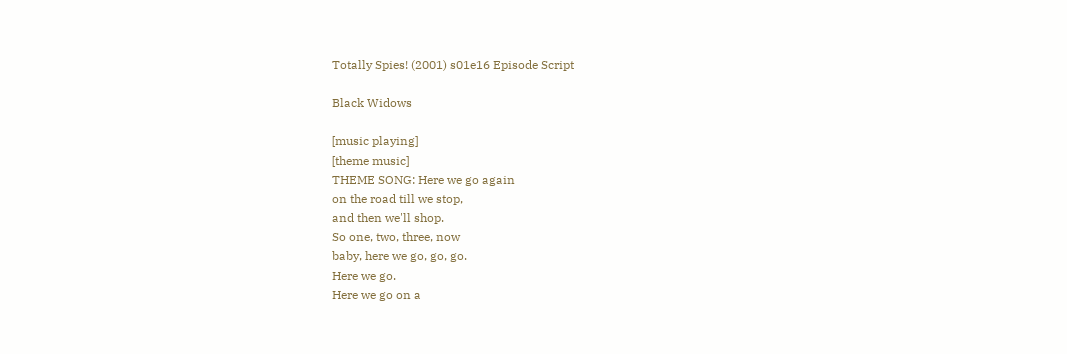Totally Spies! (2001) s01e16 Episode Script

Black Widows

[music playing]
[theme music]
THEME SONG: Here we go again
on the road till we stop,
and then we'll shop.
So one, two, three, now
baby, here we go, go, go.
Here we go.
Here we go on a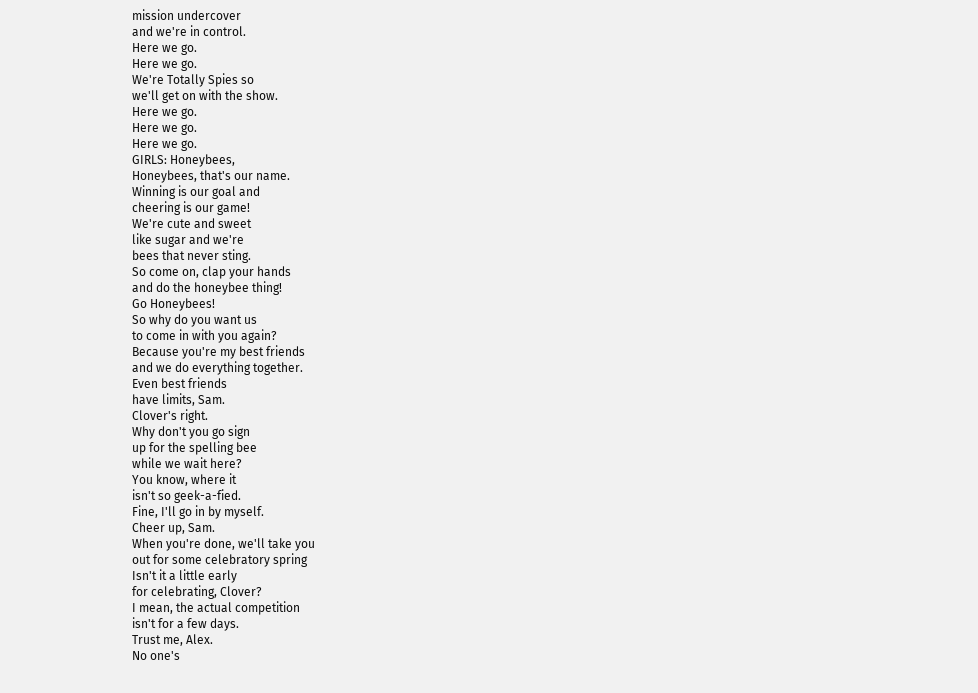mission undercover
and we're in control.
Here we go.
Here we go.
We're Totally Spies so
we'll get on with the show.
Here we go.
Here we go.
Here we go.
GIRLS: Honeybees,
Honeybees, that's our name.
Winning is our goal and
cheering is our game!
We're cute and sweet
like sugar and we're
bees that never sting.
So come on, clap your hands
and do the honeybee thing!
Go Honeybees!
So why do you want us
to come in with you again?
Because you're my best friends
and we do everything together.
Even best friends
have limits, Sam.
Clover's right.
Why don't you go sign
up for the spelling bee
while we wait here?
You know, where it
isn't so geek-a-fied.
Fine, I'll go in by myself.
Cheer up, Sam.
When you're done, we'll take you
out for some celebratory spring
Isn't it a little early
for celebrating, Clover?
I mean, the actual competition
isn't for a few days.
Trust me, Alex.
No one's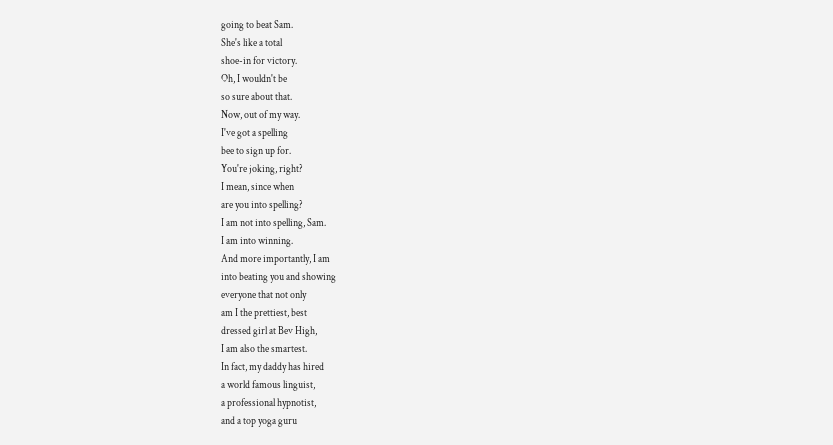going to beat Sam.
She's like a total
shoe-in for victory.
Oh, I wouldn't be
so sure about that.
Now, out of my way.
I've got a spelling
bee to sign up for.
You're joking, right?
I mean, since when
are you into spelling?
I am not into spelling, Sam.
I am into winning.
And more importantly, I am
into beating you and showing
everyone that not only
am I the prettiest, best
dressed girl at Bev High,
I am also the smartest.
In fact, my daddy has hired
a world famous linguist,
a professional hypnotist,
and a top yoga guru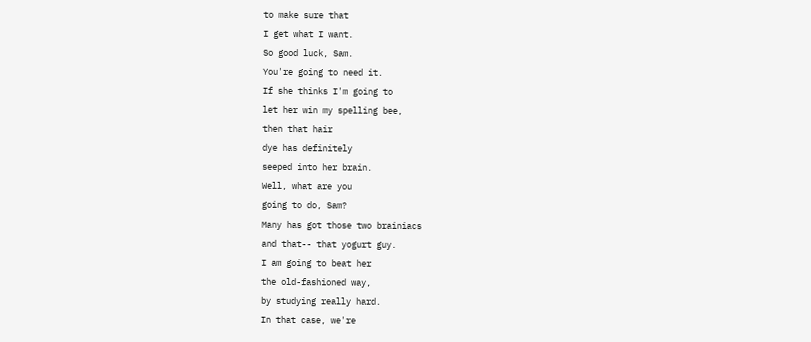to make sure that
I get what I want.
So good luck, Sam.
You're going to need it.
If she thinks I'm going to
let her win my spelling bee,
then that hair
dye has definitely
seeped into her brain.
Well, what are you
going to do, Sam?
Many has got those two brainiacs
and that-- that yogurt guy.
I am going to beat her
the old-fashioned way,
by studying really hard.
In that case, we're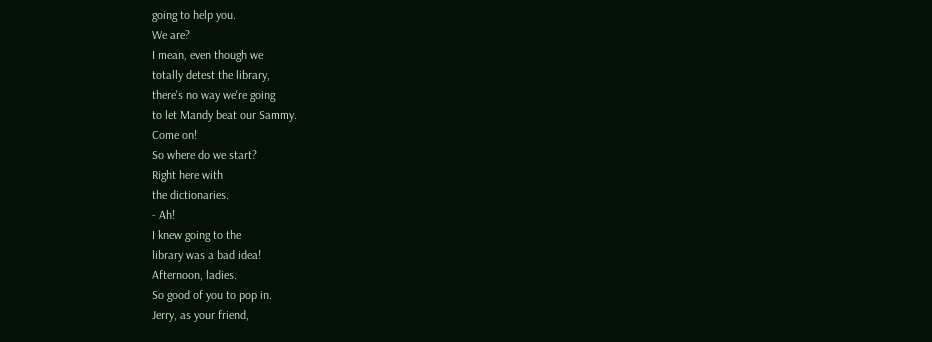going to help you.
We are?
I mean, even though we
totally detest the library,
there's no way we're going
to let Mandy beat our Sammy.
Come on!
So where do we start?
Right here with
the dictionaries.
- Ah!
I knew going to the
library was a bad idea!
Afternoon, ladies.
So good of you to pop in.
Jerry, as your friend,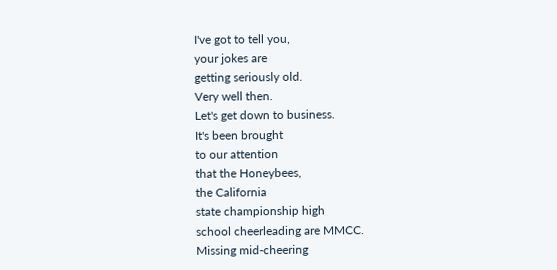I've got to tell you,
your jokes are
getting seriously old.
Very well then.
Let's get down to business.
It's been brought
to our attention
that the Honeybees,
the California
state championship high
school cheerleading are MMCC.
Missing mid-cheering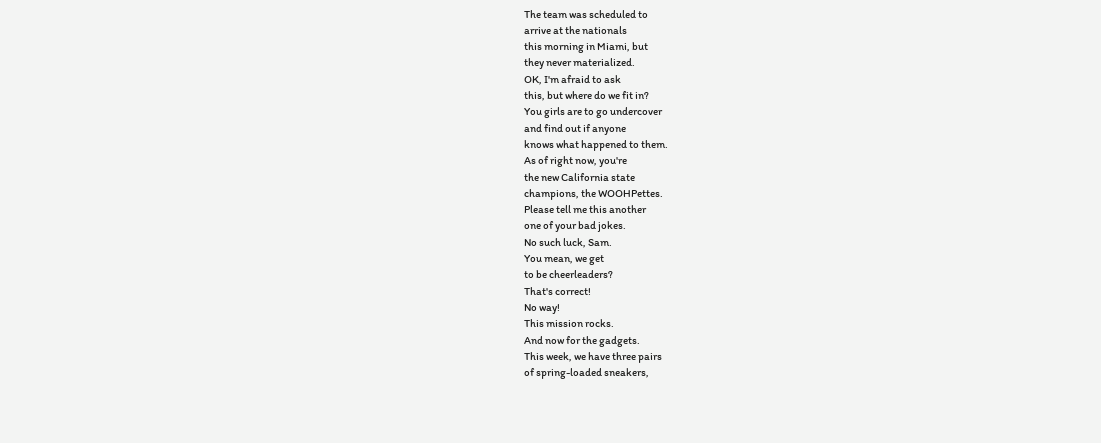The team was scheduled to
arrive at the nationals
this morning in Miami, but
they never materialized.
OK, I'm afraid to ask
this, but where do we fit in?
You girls are to go undercover
and find out if anyone
knows what happened to them.
As of right now, you're
the new California state
champions, the WOOHPettes.
Please tell me this another
one of your bad jokes.
No such luck, Sam.
You mean, we get
to be cheerleaders?
That's correct!
No way!
This mission rocks.
And now for the gadgets.
This week, we have three pairs
of spring-loaded sneakers,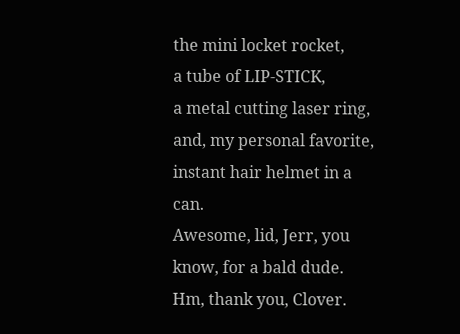the mini locket rocket,
a tube of LIP-STICK,
a metal cutting laser ring,
and, my personal favorite,
instant hair helmet in a can.
Awesome, lid, Jerr, you
know, for a bald dude.
Hm, thank you, Clover.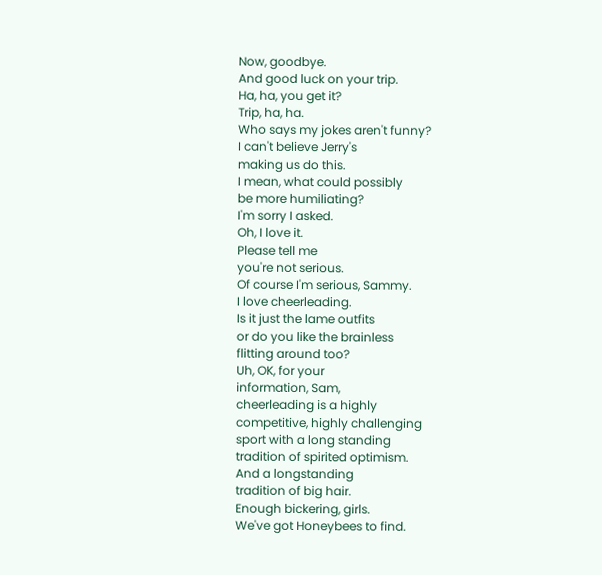Now, goodbye.
And good luck on your trip.
Ha, ha, you get it?
Trip, ha, ha.
Who says my jokes aren't funny?
I can't believe Jerry's
making us do this.
I mean, what could possibly
be more humiliating?
I'm sorry I asked.
Oh, I love it.
Please tell me
you're not serious.
Of course I'm serious, Sammy.
I love cheerleading.
Is it just the lame outfits
or do you like the brainless
flitting around too?
Uh, OK, for your
information, Sam,
cheerleading is a highly
competitive, highly challenging
sport with a long standing
tradition of spirited optimism.
And a longstanding
tradition of big hair.
Enough bickering, girls.
We've got Honeybees to find.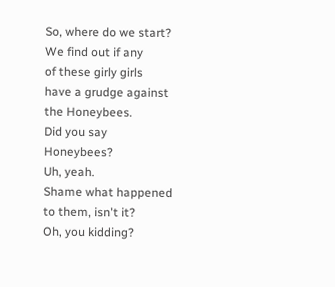So, where do we start?
We find out if any
of these girly girls
have a grudge against
the Honeybees.
Did you say Honeybees?
Uh, yeah.
Shame what happened
to them, isn't it?
Oh, you kidding?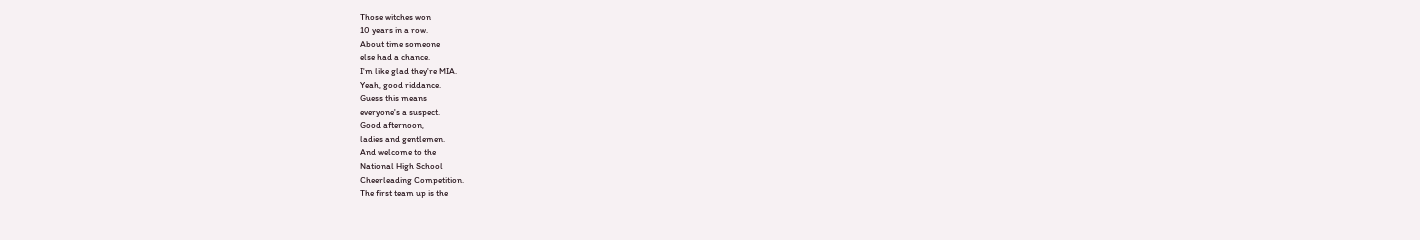Those witches won
10 years in a row.
About time someone
else had a chance.
I'm like glad they're MIA.
Yeah, good riddance.
Guess this means
everyone's a suspect.
Good afternoon,
ladies and gentlemen.
And welcome to the
National High School
Cheerleading Competition.
The first team up is the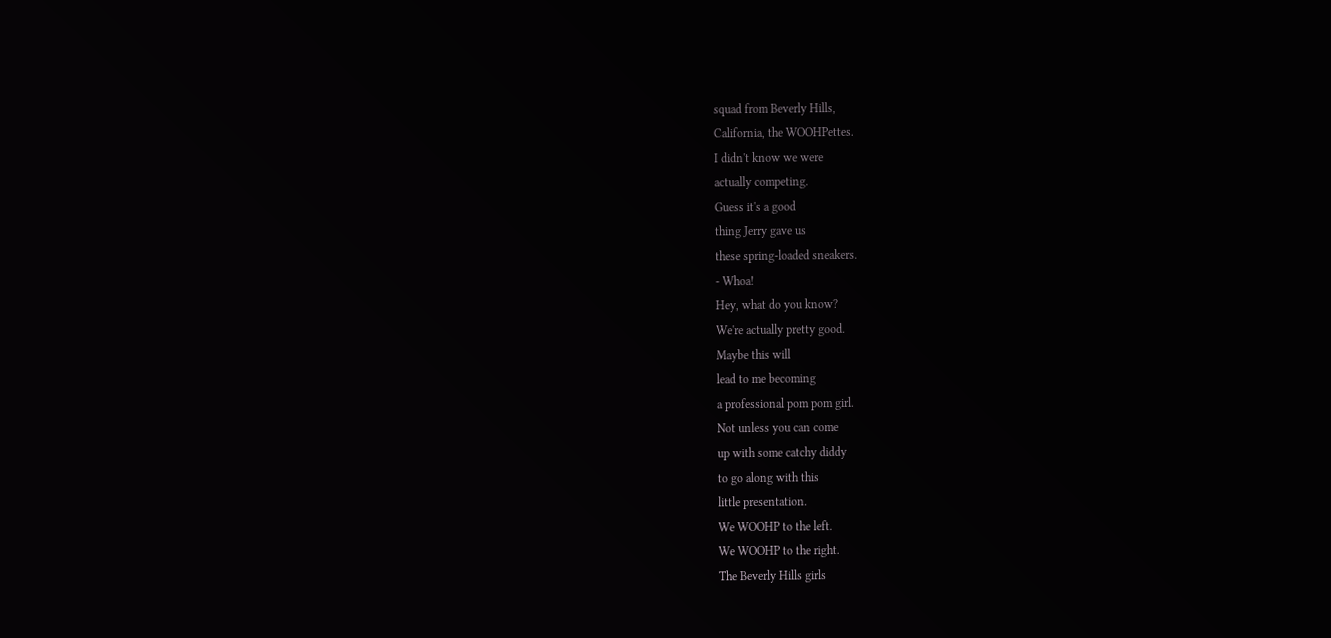squad from Beverly Hills,
California, the WOOHPettes.
I didn't know we were
actually competing.
Guess it's a good
thing Jerry gave us
these spring-loaded sneakers.
- Whoa!
Hey, what do you know?
We're actually pretty good.
Maybe this will
lead to me becoming
a professional pom pom girl.
Not unless you can come
up with some catchy diddy
to go along with this
little presentation.
We WOOHP to the left.
We WOOHP to the right.
The Beverly Hills girls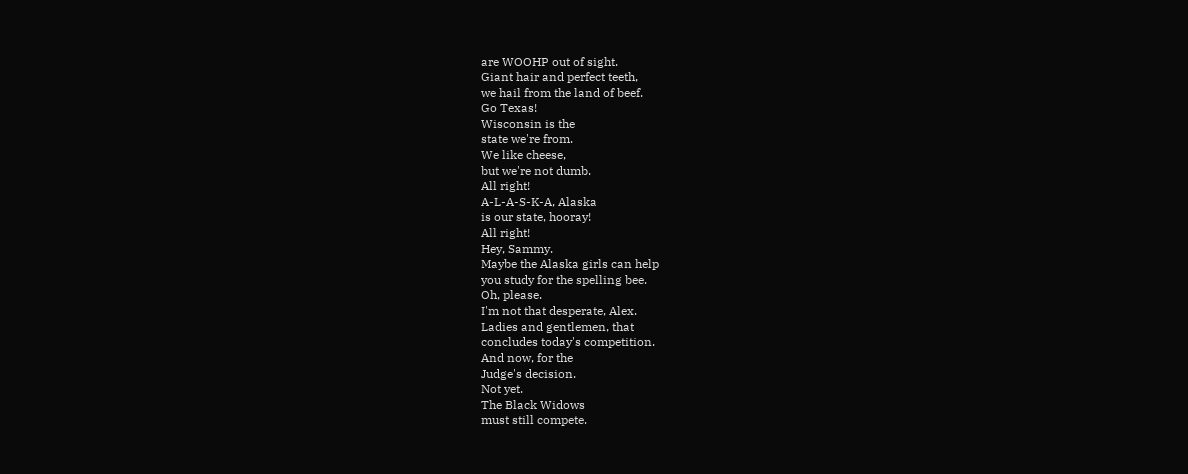are WOOHP out of sight.
Giant hair and perfect teeth,
we hail from the land of beef.
Go Texas!
Wisconsin is the
state we're from.
We like cheese,
but we're not dumb.
All right!
A-L-A-S-K-A, Alaska
is our state, hooray!
All right!
Hey, Sammy.
Maybe the Alaska girls can help
you study for the spelling bee.
Oh, please.
I'm not that desperate, Alex.
Ladies and gentlemen, that
concludes today's competition.
And now, for the
Judge's decision.
Not yet.
The Black Widows
must still compete.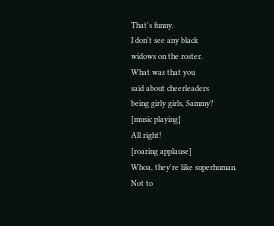That's funny.
I don't see any black
widows on the roster.
What was that you
said about cheerleaders
being girly girls, Sammy?
[music playing]
All right!
[roaring applause]
Whoa, they're like superhuman.
Not to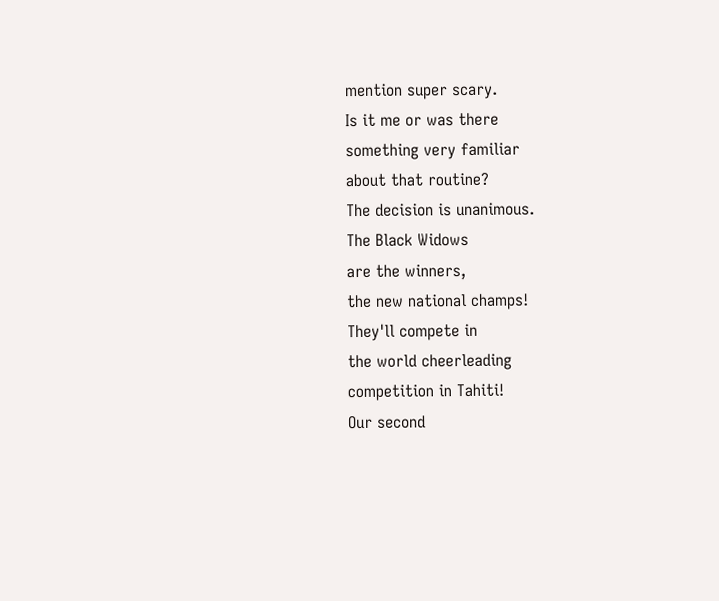mention super scary.
Is it me or was there
something very familiar
about that routine?
The decision is unanimous.
The Black Widows
are the winners,
the new national champs!
They'll compete in
the world cheerleading
competition in Tahiti!
Our second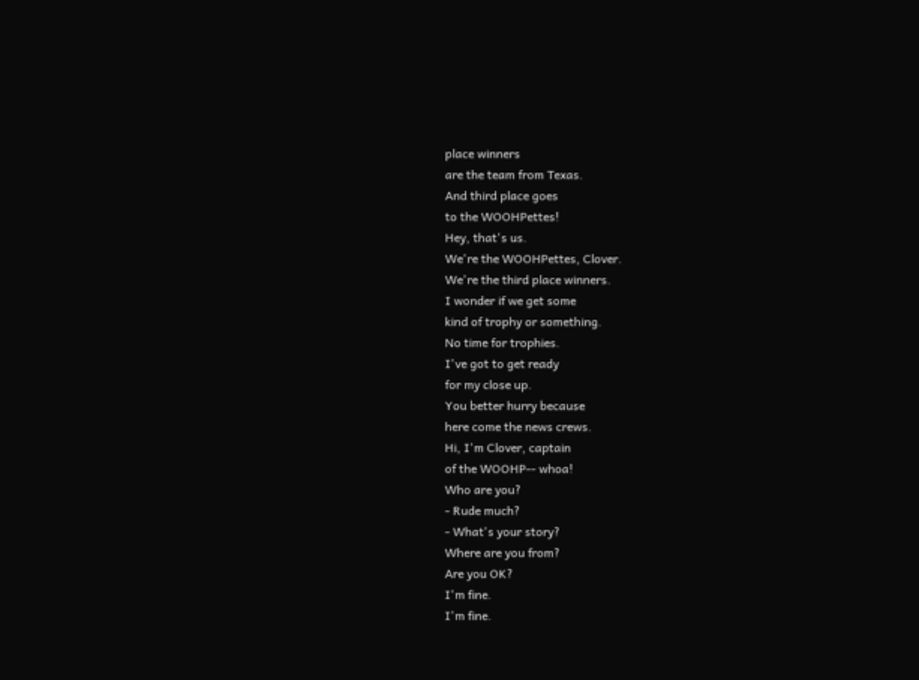place winners
are the team from Texas.
And third place goes
to the WOOHPettes!
Hey, that's us.
We're the WOOHPettes, Clover.
We're the third place winners.
I wonder if we get some
kind of trophy or something.
No time for trophies.
I've got to get ready
for my close up.
You better hurry because
here come the news crews.
Hi, I'm Clover, captain
of the WOOHP-- whoa!
Who are you?
- Rude much?
- What's your story?
Where are you from?
Are you OK?
I'm fine.
I'm fine.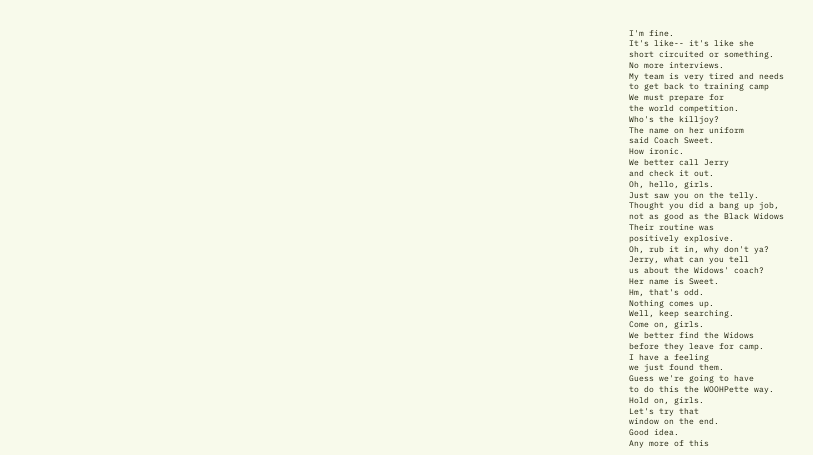I'm fine.
It's like-- it's like she
short circuited or something.
No more interviews.
My team is very tired and needs
to get back to training camp
We must prepare for
the world competition.
Who's the killjoy?
The name on her uniform
said Coach Sweet.
How ironic.
We better call Jerry
and check it out.
Oh, hello, girls.
Just saw you on the telly.
Thought you did a bang up job,
not as good as the Black Widows
Their routine was
positively explosive.
Oh, rub it in, why don't ya?
Jerry, what can you tell
us about the Widows' coach?
Her name is Sweet.
Hm, that's odd.
Nothing comes up.
Well, keep searching.
Come on, girls.
We better find the Widows
before they leave for camp.
I have a feeling
we just found them.
Guess we're going to have
to do this the WOOHPette way.
Hold on, girls.
Let's try that
window on the end.
Good idea.
Any more of this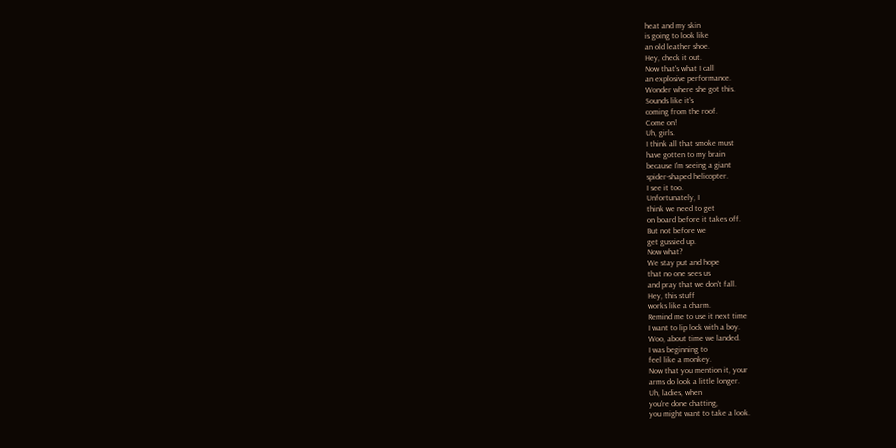heat and my skin
is going to look like
an old leather shoe.
Hey, check it out.
Now that's what I call
an explosive performance.
Wonder where she got this.
Sounds like it's
coming from the roof.
Come on!
Uh, girls.
I think all that smoke must
have gotten to my brain
because I'm seeing a giant
spider-shaped helicopter.
I see it too.
Unfortunately, I
think we need to get
on board before it takes off.
But not before we
get gussied up.
Now what?
We stay put and hope
that no one sees us
and pray that we don't fall.
Hey, this stuff
works like a charm.
Remind me to use it next time
I want to lip lock with a boy.
Woo, about time we landed.
I was beginning to
feel like a monkey.
Now that you mention it, your
arms do look a little longer.
Uh, ladies, when
you're done chatting,
you might want to take a look.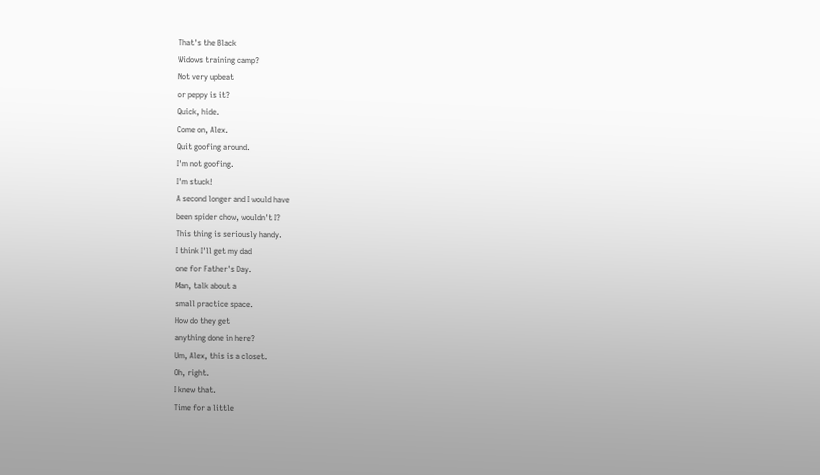That's the Black
Widows training camp?
Not very upbeat
or peppy is it?
Quick, hide.
Come on, Alex.
Quit goofing around.
I'm not goofing.
I'm stuck!
A second longer and I would have
been spider chow, wouldn't I?
This thing is seriously handy.
I think I'll get my dad
one for Father's Day.
Man, talk about a
small practice space.
How do they get
anything done in here?
Um, Alex, this is a closet.
Oh, right.
I knew that.
Time for a little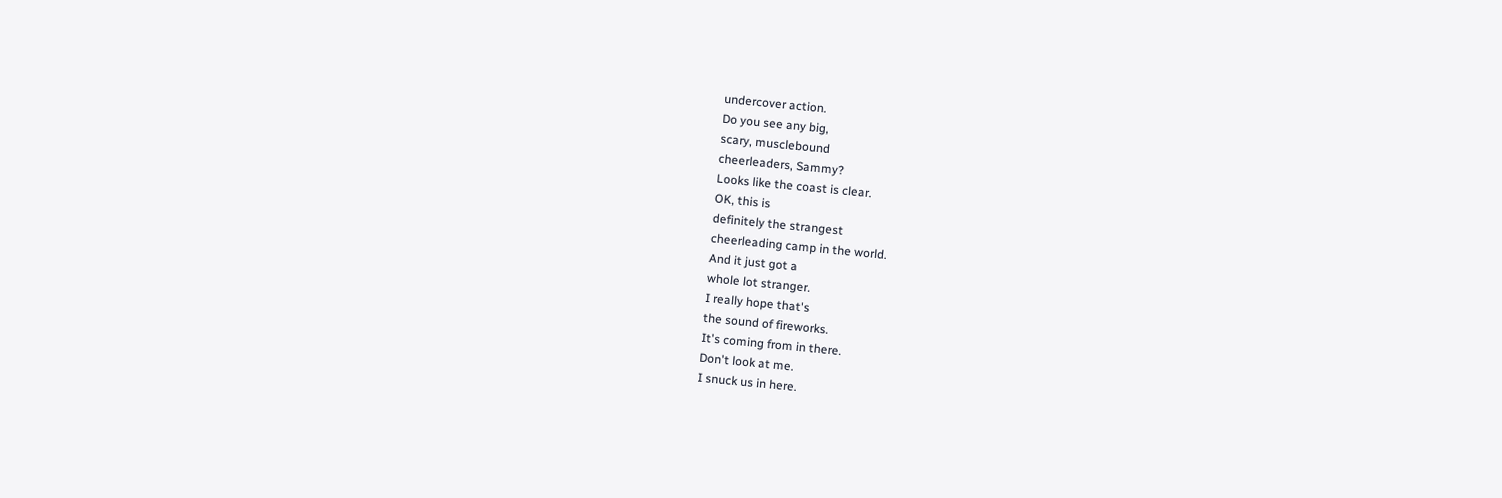undercover action.
Do you see any big,
scary, musclebound
cheerleaders, Sammy?
Looks like the coast is clear.
OK, this is
definitely the strangest
cheerleading camp in the world.
And it just got a
whole lot stranger.
I really hope that's
the sound of fireworks.
It's coming from in there.
Don't look at me.
I snuck us in here.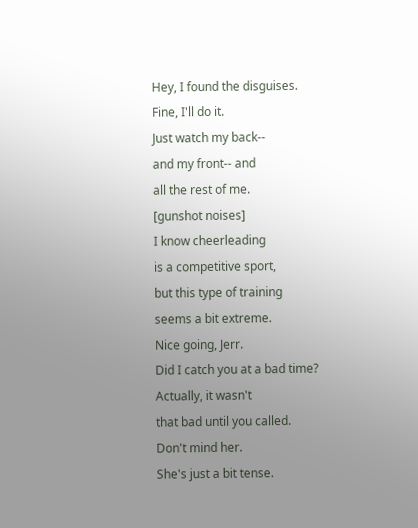Hey, I found the disguises.
Fine, I'll do it.
Just watch my back--
and my front-- and
all the rest of me.
[gunshot noises]
I know cheerleading
is a competitive sport,
but this type of training
seems a bit extreme.
Nice going, Jerr.
Did I catch you at a bad time?
Actually, it wasn't
that bad until you called.
Don't mind her.
She's just a bit tense.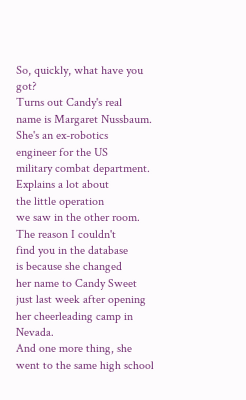So, quickly, what have you got?
Turns out Candy's real
name is Margaret Nussbaum.
She's an ex-robotics
engineer for the US
military combat department.
Explains a lot about
the little operation
we saw in the other room.
The reason I couldn't
find you in the database
is because she changed
her name to Candy Sweet
just last week after opening
her cheerleading camp in Nevada.
And one more thing, she
went to the same high school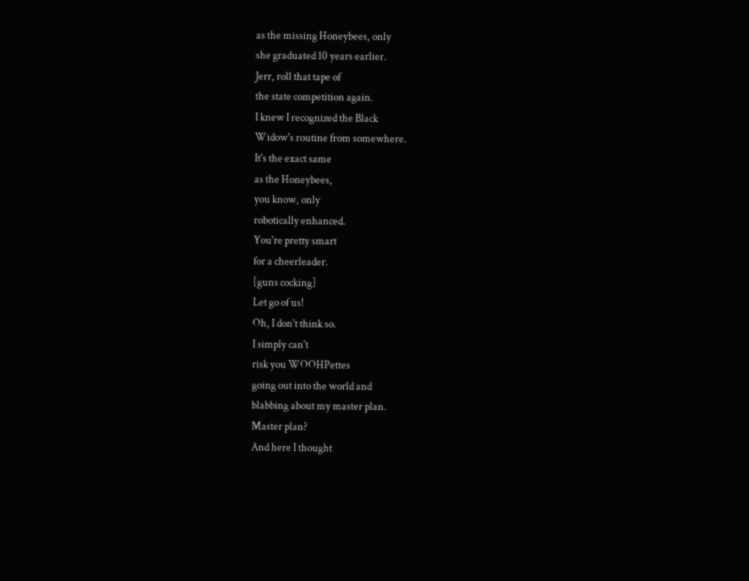as the missing Honeybees, only
she graduated 10 years earlier.
Jerr, roll that tape of
the state competition again.
I knew I recognized the Black
Widow's routine from somewhere.
It's the exact same
as the Honeybees,
you know, only
robotically enhanced.
You're pretty smart
for a cheerleader.
[guns cocking]
Let go of us!
Oh, I don't think so.
I simply can't
risk you WOOHPettes
going out into the world and
blabbing about my master plan.
Master plan?
And here I thought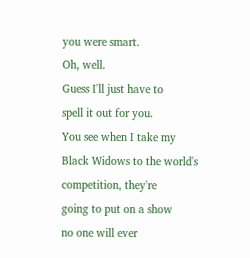you were smart.
Oh, well.
Guess I'll just have to
spell it out for you.
You see when I take my
Black Widows to the world's
competition, they're
going to put on a show
no one will ever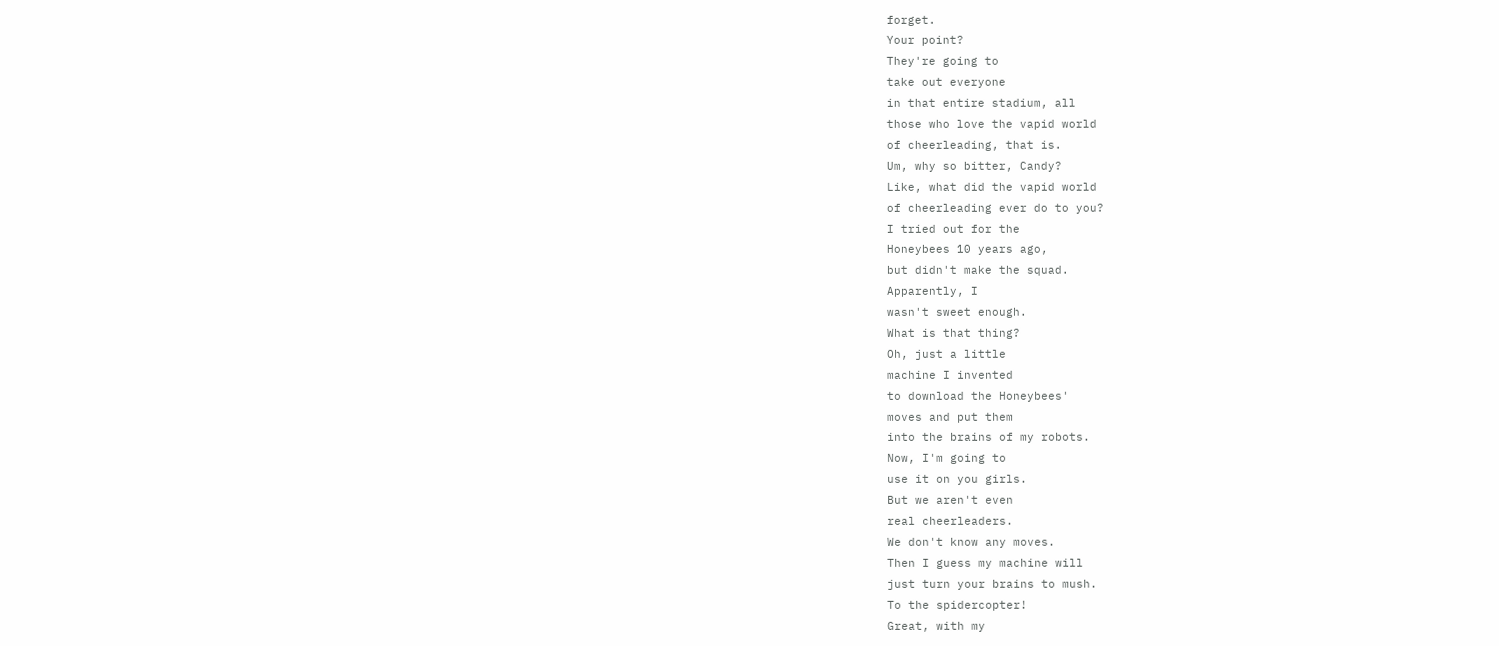forget.
Your point?
They're going to
take out everyone
in that entire stadium, all
those who love the vapid world
of cheerleading, that is.
Um, why so bitter, Candy?
Like, what did the vapid world
of cheerleading ever do to you?
I tried out for the
Honeybees 10 years ago,
but didn't make the squad.
Apparently, I
wasn't sweet enough.
What is that thing?
Oh, just a little
machine I invented
to download the Honeybees'
moves and put them
into the brains of my robots.
Now, I'm going to
use it on you girls.
But we aren't even
real cheerleaders.
We don't know any moves.
Then I guess my machine will
just turn your brains to mush.
To the spidercopter!
Great, with my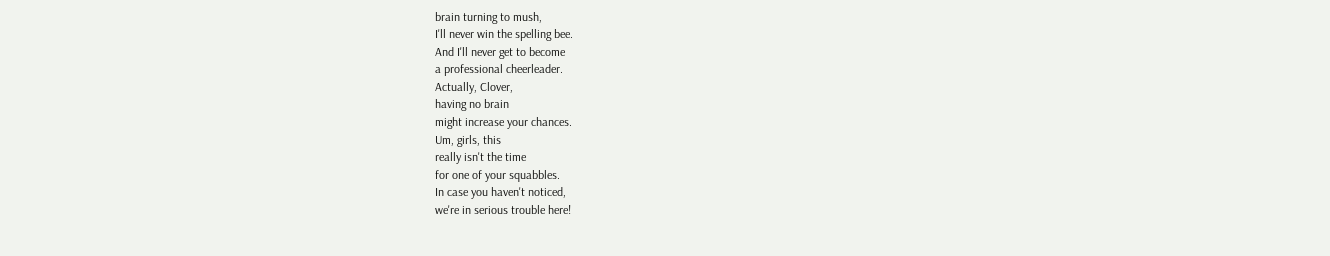brain turning to mush,
I'll never win the spelling bee.
And I'll never get to become
a professional cheerleader.
Actually, Clover,
having no brain
might increase your chances.
Um, girls, this
really isn't the time
for one of your squabbles.
In case you haven't noticed,
we're in serious trouble here!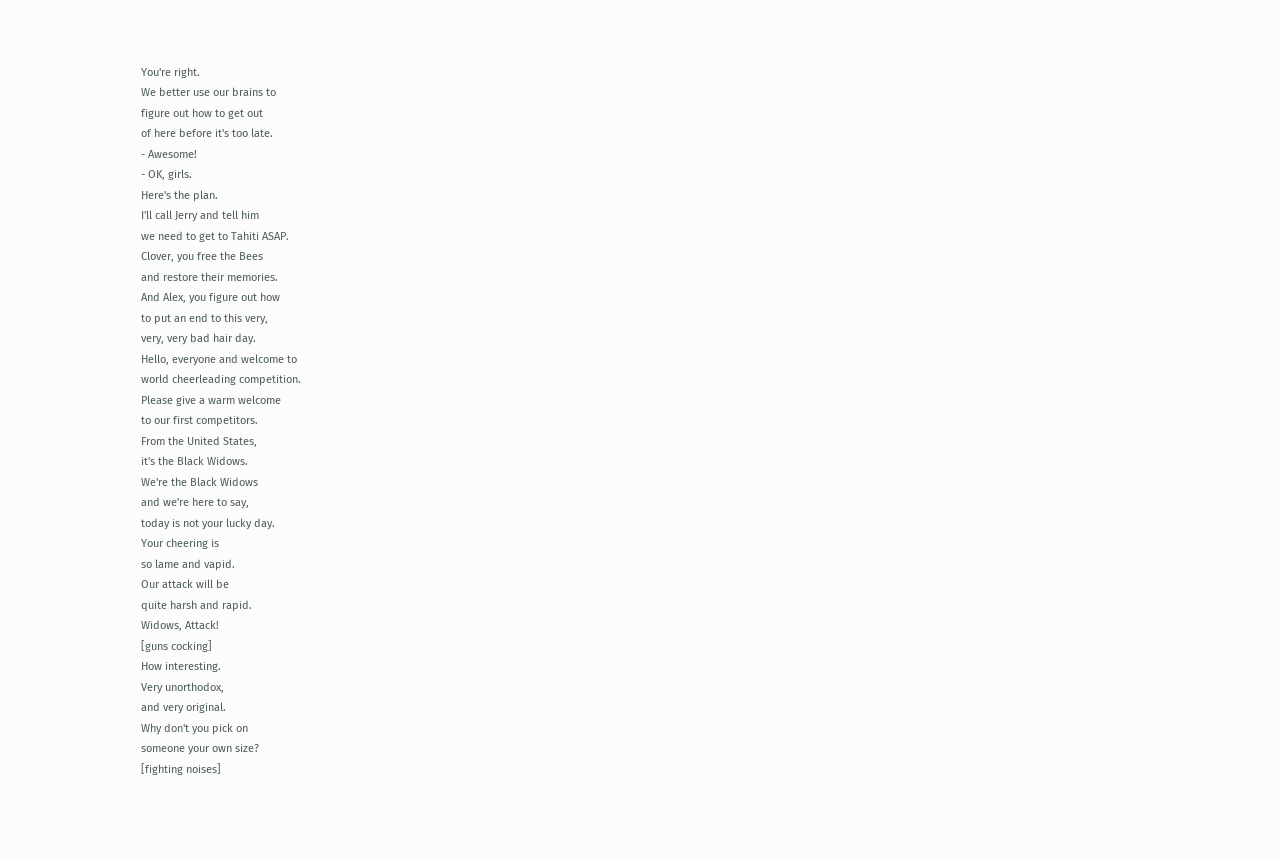You're right.
We better use our brains to
figure out how to get out
of here before it's too late.
- Awesome!
- OK, girls.
Here's the plan.
I'll call Jerry and tell him
we need to get to Tahiti ASAP.
Clover, you free the Bees
and restore their memories.
And Alex, you figure out how
to put an end to this very,
very, very bad hair day.
Hello, everyone and welcome to
world cheerleading competition.
Please give a warm welcome
to our first competitors.
From the United States,
it's the Black Widows.
We're the Black Widows
and we're here to say,
today is not your lucky day.
Your cheering is
so lame and vapid.
Our attack will be
quite harsh and rapid.
Widows, Attack!
[guns cocking]
How interesting.
Very unorthodox,
and very original.
Why don't you pick on
someone your own size?
[fighting noises]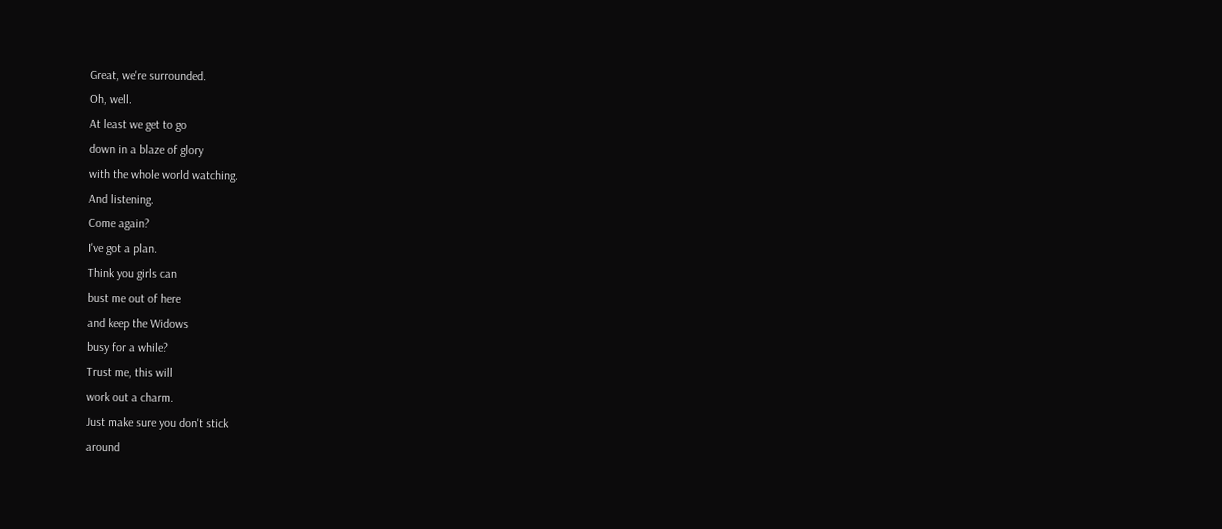Great, we're surrounded.
Oh, well.
At least we get to go
down in a blaze of glory
with the whole world watching.
And listening.
Come again?
I've got a plan.
Think you girls can
bust me out of here
and keep the Widows
busy for a while?
Trust me, this will
work out a charm.
Just make sure you don't stick
around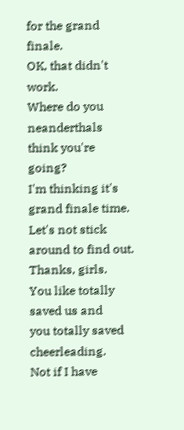for the grand finale.
OK, that didn't work.
Where do you neanderthals
think you're going?
I'm thinking it's
grand finale time.
Let's not stick
around to find out.
Thanks, girls.
You like totally saved us and
you totally saved cheerleading.
Not if I have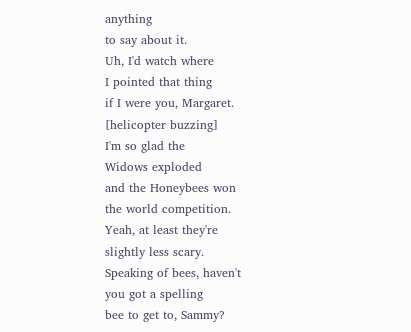anything
to say about it.
Uh, I'd watch where
I pointed that thing
if I were you, Margaret.
[helicopter buzzing]
I'm so glad the
Widows exploded
and the Honeybees won
the world competition.
Yeah, at least they're
slightly less scary.
Speaking of bees, haven't
you got a spelling
bee to get to, Sammy?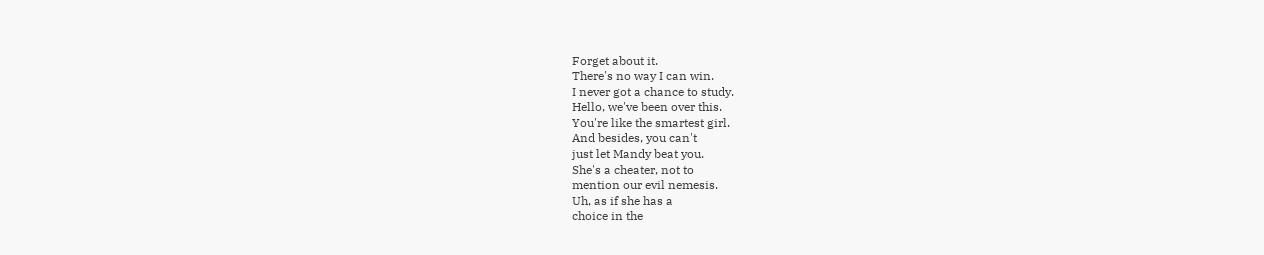Forget about it.
There's no way I can win.
I never got a chance to study.
Hello, we've been over this.
You're like the smartest girl.
And besides, you can't
just let Mandy beat you.
She's a cheater, not to
mention our evil nemesis.
Uh, as if she has a
choice in the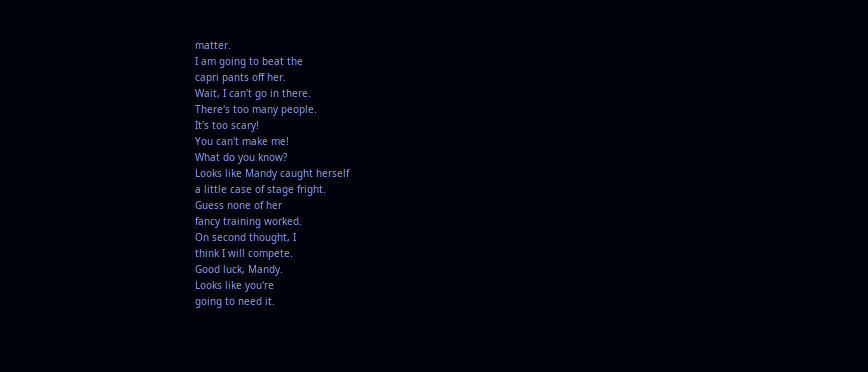matter.
I am going to beat the
capri pants off her.
Wait, I can't go in there.
There's too many people.
It's too scary!
You can't make me!
What do you know?
Looks like Mandy caught herself
a little case of stage fright.
Guess none of her
fancy training worked.
On second thought, I
think I will compete.
Good luck, Mandy.
Looks like you're
going to need it.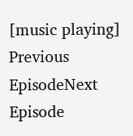[music playing]
Previous EpisodeNext Episode